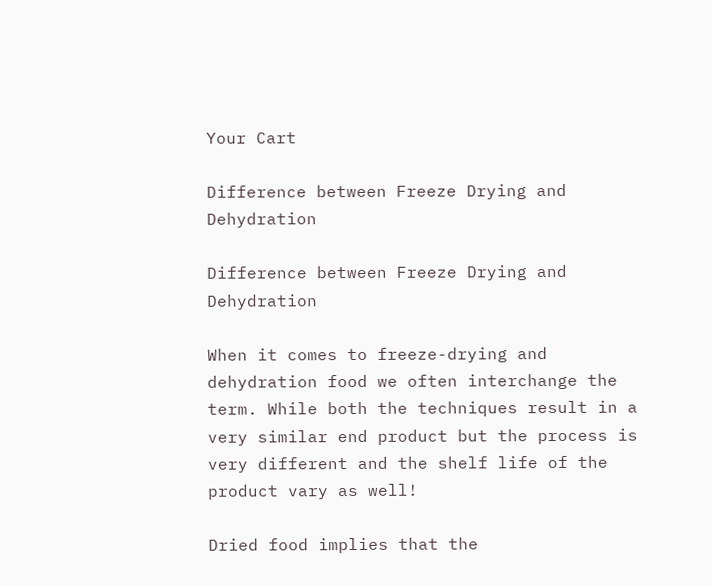Your Cart

Difference between Freeze Drying and Dehydration

Difference between Freeze Drying and Dehydration

When it comes to freeze-drying and dehydration food we often interchange the term. While both the techniques result in a very similar end product but the process is very different and the shelf life of the product vary as well!

Dried food implies that the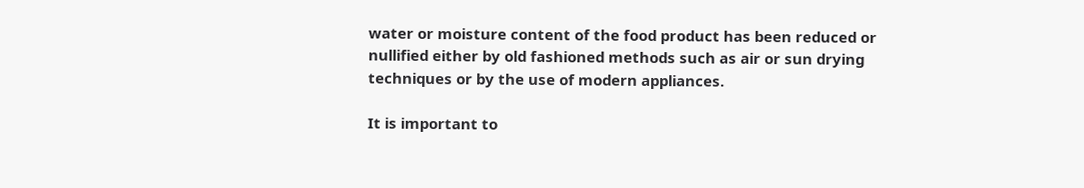water or moisture content of the food product has been reduced or nullified either by old fashioned methods such as air or sun drying techniques or by the use of modern appliances.

It is important to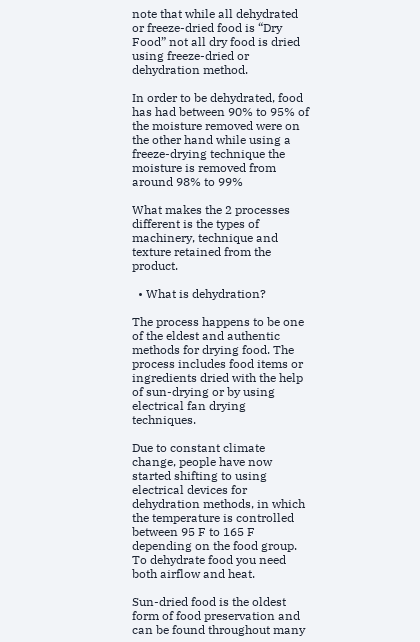note that while all dehydrated or freeze-dried food is “Dry Food” not all dry food is dried using freeze-dried or dehydration method.

In order to be dehydrated, food has had between 90% to 95% of the moisture removed were on the other hand while using a freeze-drying technique the moisture is removed from around 98% to 99%

What makes the 2 processes different is the types of machinery, technique and texture retained from the product.

  • What is dehydration?

The process happens to be one of the eldest and authentic methods for drying food. The process includes food items or ingredients dried with the help of sun-drying or by using electrical fan drying techniques.

Due to constant climate change, people have now started shifting to using electrical devices for dehydration methods, in which the temperature is controlled between 95 F to 165 F depending on the food group. To dehydrate food you need both airflow and heat.

Sun-dried food is the oldest form of food preservation and can be found throughout many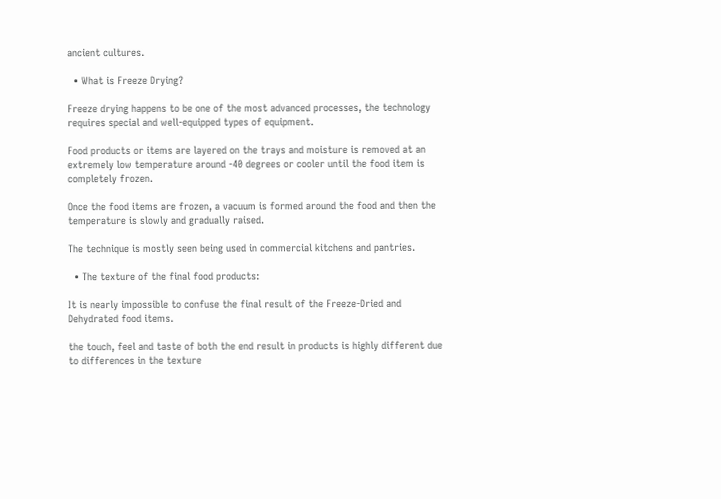ancient cultures.

  • What is Freeze Drying?

Freeze drying happens to be one of the most advanced processes, the technology requires special and well-equipped types of equipment.

Food products or items are layered on the trays and moisture is removed at an extremely low temperature around -40 degrees or cooler until the food item is completely frozen.

Once the food items are frozen, a vacuum is formed around the food and then the temperature is slowly and gradually raised.

The technique is mostly seen being used in commercial kitchens and pantries.

  • The texture of the final food products:

It is nearly impossible to confuse the final result of the Freeze-Dried and Dehydrated food items.

the touch, feel and taste of both the end result in products is highly different due to differences in the texture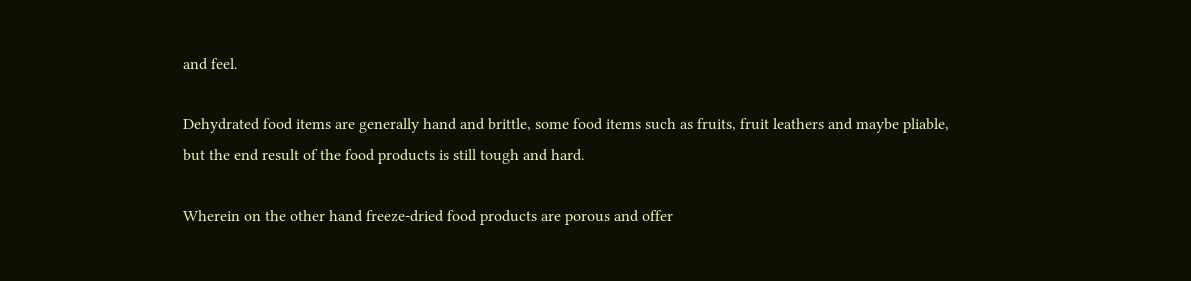and feel.

Dehydrated food items are generally hand and brittle, some food items such as fruits, fruit leathers and maybe pliable, but the end result of the food products is still tough and hard.

Wherein on the other hand freeze-dried food products are porous and offer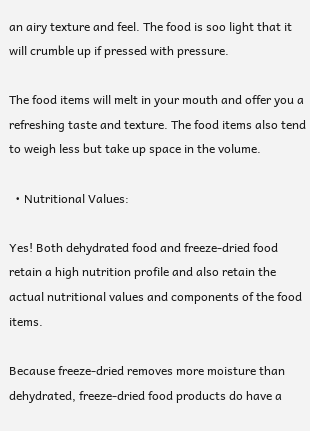an airy texture and feel. The food is soo light that it will crumble up if pressed with pressure.

The food items will melt in your mouth and offer you a refreshing taste and texture. The food items also tend to weigh less but take up space in the volume.

  • Nutritional Values:

Yes! Both dehydrated food and freeze-dried food retain a high nutrition profile and also retain the actual nutritional values and components of the food items.

Because freeze-dried removes more moisture than dehydrated, freeze-dried food products do have a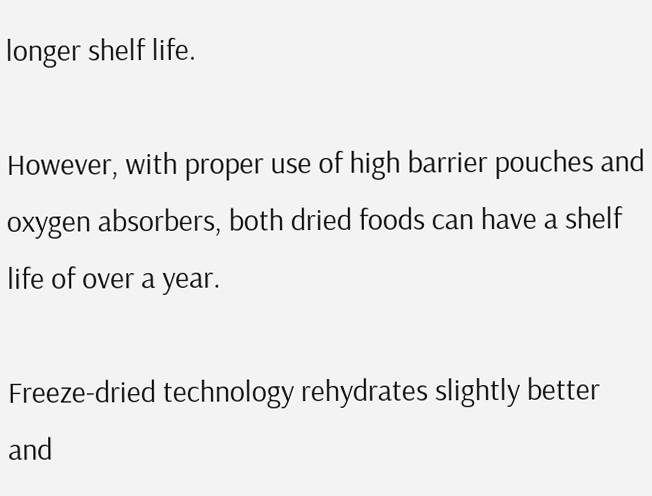longer shelf life.

However, with proper use of high barrier pouches and oxygen absorbers, both dried foods can have a shelf life of over a year.

Freeze-dried technology rehydrates slightly better and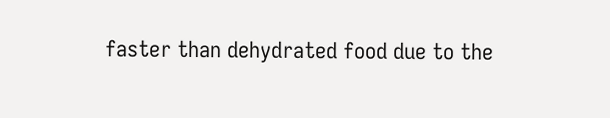faster than dehydrated food due to the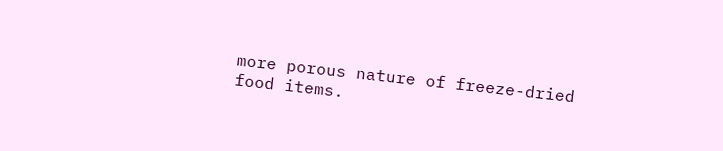more porous nature of freeze-dried food items.